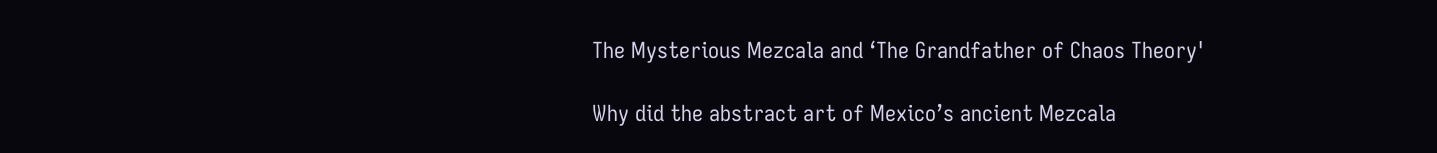The Mysterious Mezcala and ‘The Grandfather of Chaos Theory'

Why did the abstract art of Mexico’s ancient Mezcala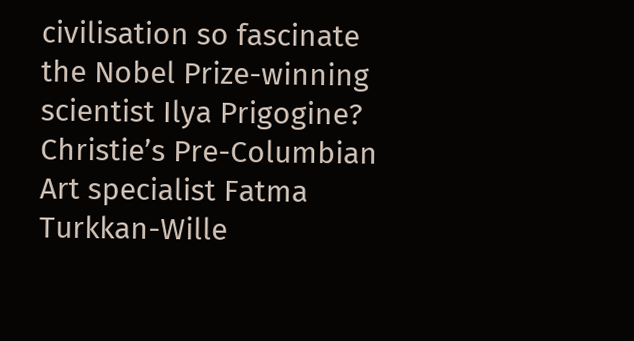civilisation so fascinate the Nobel Prize-winning scientist Ilya Prigogine? Christie’s Pre-Columbian Art specialist Fatma Turkkan-Wille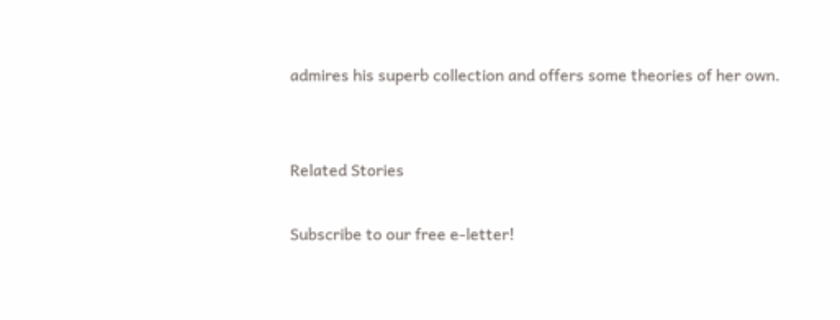admires his superb collection and offers some theories of her own.


Related Stories

Subscribe to our free e-letter!